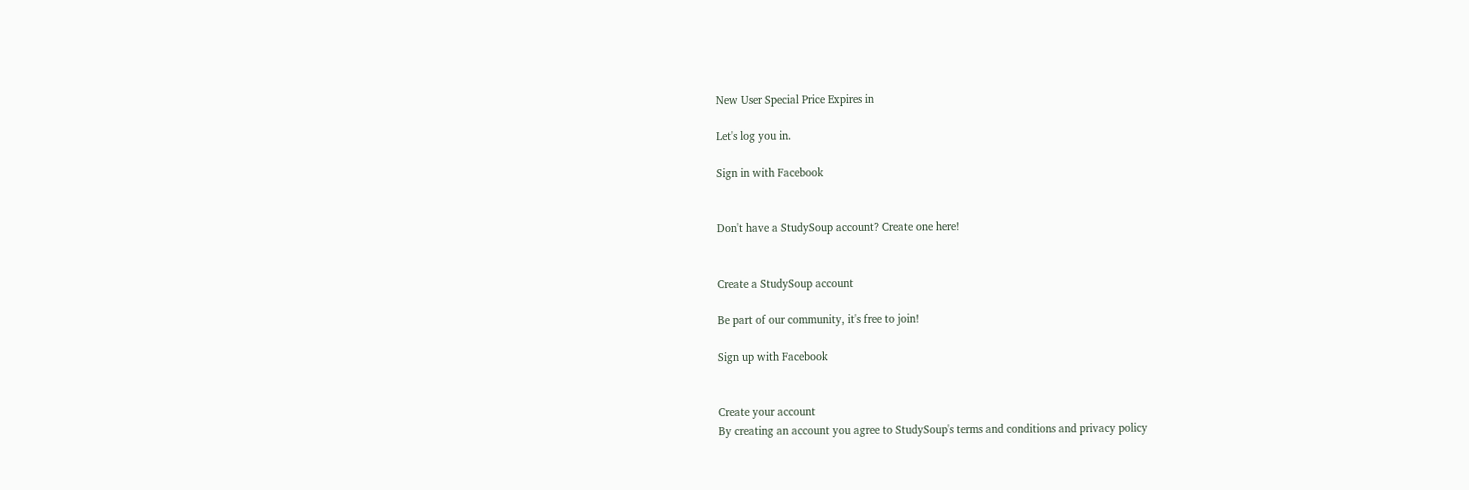New User Special Price Expires in

Let's log you in.

Sign in with Facebook


Don't have a StudySoup account? Create one here!


Create a StudySoup account

Be part of our community, it's free to join!

Sign up with Facebook


Create your account
By creating an account you agree to StudySoup's terms and conditions and privacy policy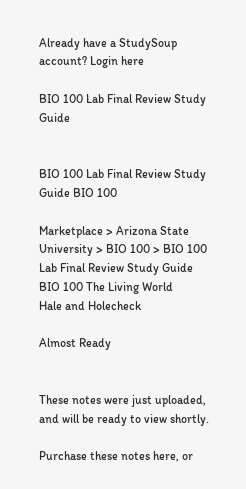Already have a StudySoup account? Login here

BIO 100 Lab Final Review Study Guide


BIO 100 Lab Final Review Study Guide BIO 100

Marketplace > Arizona State University > BIO 100 > BIO 100 Lab Final Review Study Guide
BIO 100 The Living World
Hale and Holecheck

Almost Ready


These notes were just uploaded, and will be ready to view shortly.

Purchase these notes here, or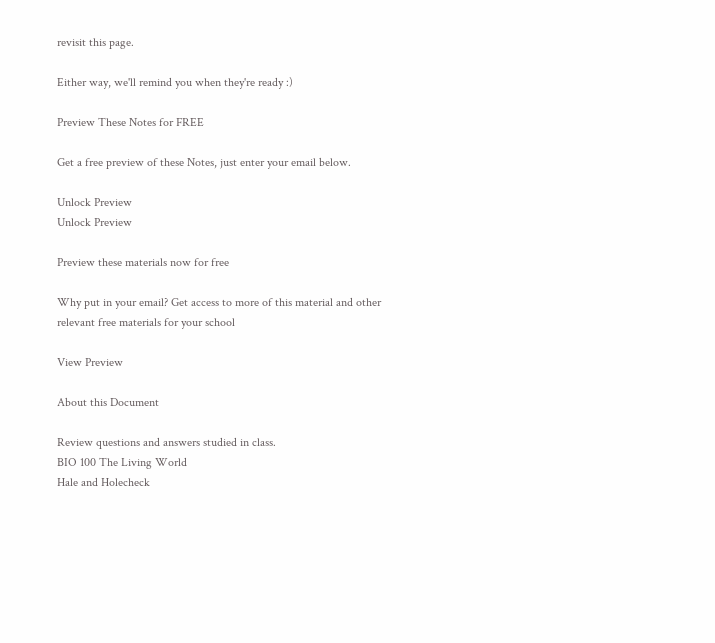revisit this page.

Either way, we'll remind you when they're ready :)

Preview These Notes for FREE

Get a free preview of these Notes, just enter your email below.

Unlock Preview
Unlock Preview

Preview these materials now for free

Why put in your email? Get access to more of this material and other relevant free materials for your school

View Preview

About this Document

Review questions and answers studied in class.
BIO 100 The Living World
Hale and Holecheck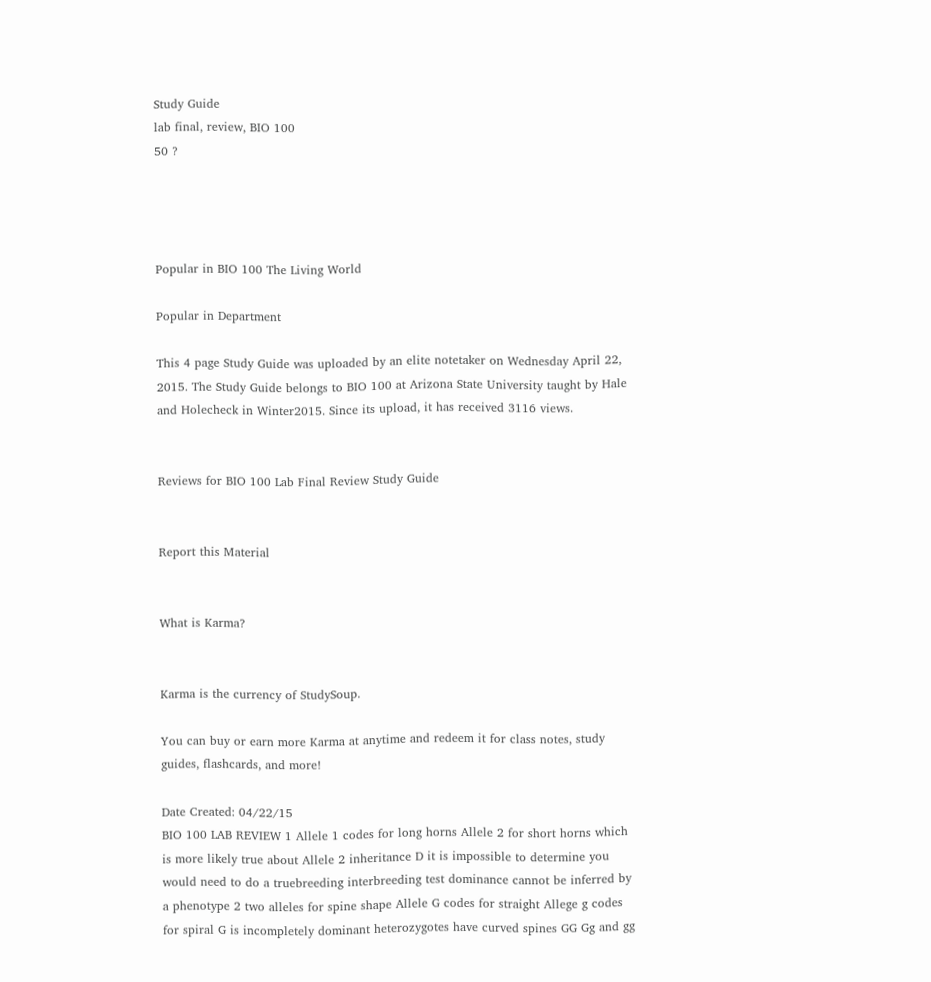Study Guide
lab final, review, BIO 100
50 ?




Popular in BIO 100 The Living World

Popular in Department

This 4 page Study Guide was uploaded by an elite notetaker on Wednesday April 22, 2015. The Study Guide belongs to BIO 100 at Arizona State University taught by Hale and Holecheck in Winter2015. Since its upload, it has received 3116 views.


Reviews for BIO 100 Lab Final Review Study Guide


Report this Material


What is Karma?


Karma is the currency of StudySoup.

You can buy or earn more Karma at anytime and redeem it for class notes, study guides, flashcards, and more!

Date Created: 04/22/15
BIO 100 LAB REVIEW 1 Allele 1 codes for long horns Allele 2 for short horns which is more likely true about Allele 2 inheritance D it is impossible to determine you would need to do a truebreeding interbreeding test dominance cannot be inferred by a phenotype 2 two alleles for spine shape Allele G codes for straight Allege g codes for spiral G is incompletely dominant heterozygotes have curved spines GG Gg and gg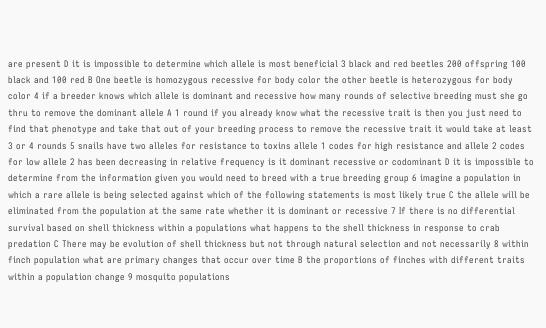are present D it is impossible to determine which allele is most beneficial 3 black and red beetles 200 offspring 100 black and 100 red B One beetle is homozygous recessive for body color the other beetle is heterozygous for body color 4 if a breeder knows which allele is dominant and recessive how many rounds of selective breeding must she go thru to remove the dominant allele A 1 round if you already know what the recessive trait is then you just need to find that phenotype and take that out of your breeding process to remove the recessive trait it would take at least 3 or 4 rounds 5 snails have two alleles for resistance to toxins allele 1 codes for high resistance and allele 2 codes for low allele 2 has been decreasing in relative frequency is it dominant recessive or codominant D it is impossible to determine from the information given you would need to breed with a true breeding group 6 imagine a population in which a rare allele is being selected against which of the following statements is most likely true C the allele will be eliminated from the population at the same rate whether it is dominant or recessive 7 If there is no differential survival based on shell thickness within a populations what happens to the shell thickness in response to crab predation C There may be evolution of shell thickness but not through natural selection and not necessarily 8 within finch population what are primary changes that occur over time B the proportions of finches with different traits within a population change 9 mosquito populations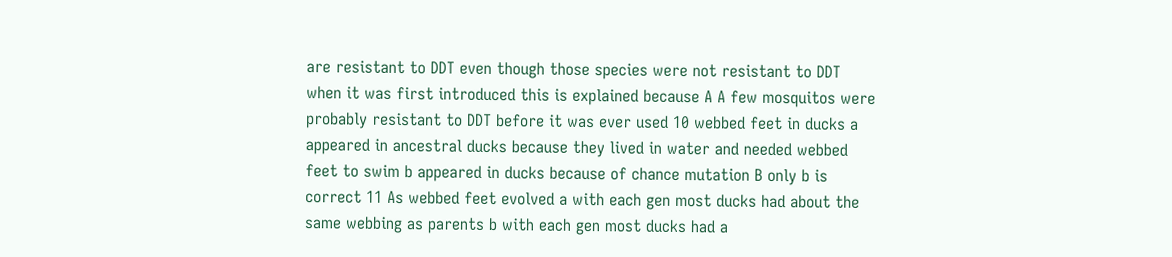are resistant to DDT even though those species were not resistant to DDT when it was first introduced this is explained because A A few mosquitos were probably resistant to DDT before it was ever used 10 webbed feet in ducks a appeared in ancestral ducks because they lived in water and needed webbed feet to swim b appeared in ducks because of chance mutation B only b is correct 11 As webbed feet evolved a with each gen most ducks had about the same webbing as parents b with each gen most ducks had a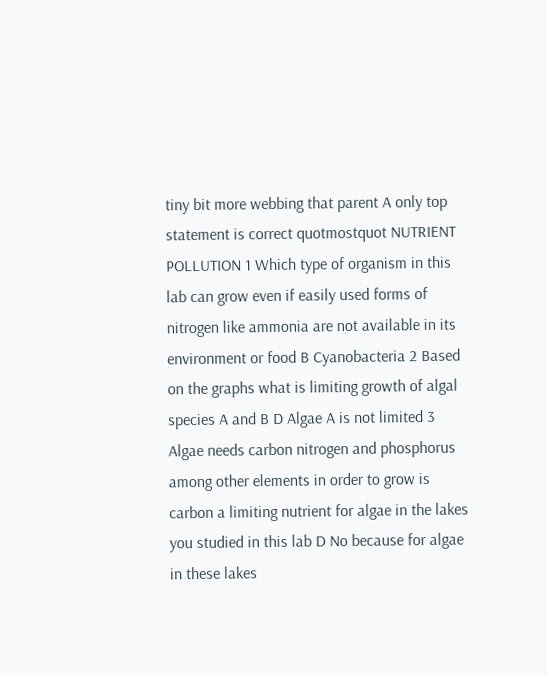tiny bit more webbing that parent A only top statement is correct quotmostquot NUTRIENT POLLUTION 1 Which type of organism in this lab can grow even if easily used forms of nitrogen like ammonia are not available in its environment or food B Cyanobacteria 2 Based on the graphs what is limiting growth of algal species A and B D Algae A is not limited 3 Algae needs carbon nitrogen and phosphorus among other elements in order to grow is carbon a limiting nutrient for algae in the lakes you studied in this lab D No because for algae in these lakes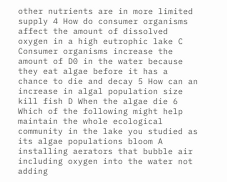other nutrients are in more limited supply 4 How do consumer organisms affect the amount of dissolved oxygen in a high eutrophic lake C Consumer organisms increase the amount of D0 in the water because they eat algae before it has a chance to die and decay 5 How can an increase in algal population size kill fish D When the algae die 6 Which of the following might help maintain the whole ecological community in the lake you studied as its algae populations bloom A installing aerators that bubble air including oxygen into the water not adding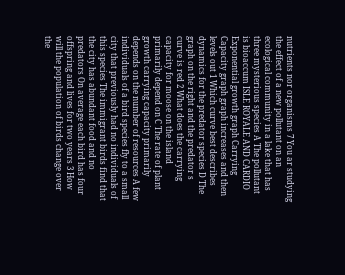nutrients nor organisms 7 You ar studying the effect of a new pollutant on an ecological community in a lake that has three mysterious species A The pollutant is bioaccum ISLE ROYALE AND CARDIO Exponential growth graph Carrying Capacity graph graph increases and then levels out 1 Which curve best describes dynamics for the predator species D The graph on the right and the predator s curve is red 2 What does the carrying capacity for moose on the island primarily depend on C The rate of plant growth carrying capacity primarily depends on the number of resources A few individuals of a bird species fly to a small city that previously had no individuals of this species The immigrant birds find that the city has abundant food and no predators On average each bird has four offspring and lives for two years 3 How will the population of birds change over the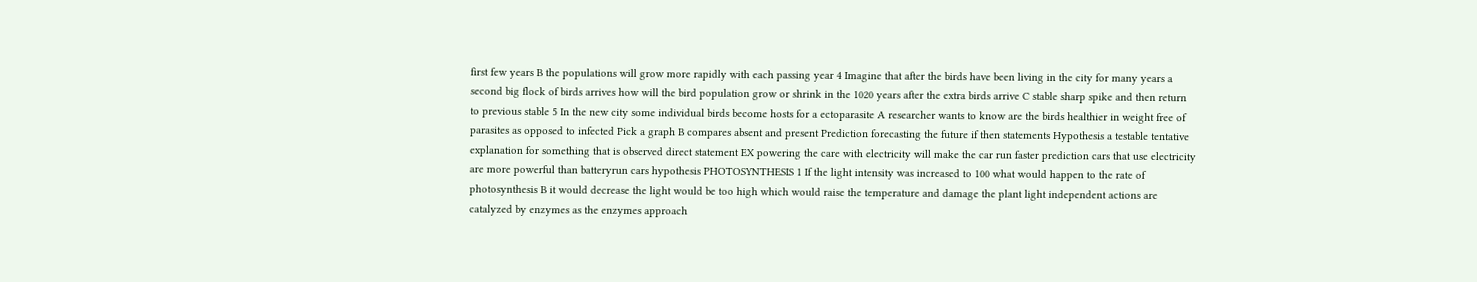first few years B the populations will grow more rapidly with each passing year 4 Imagine that after the birds have been living in the city for many years a second big flock of birds arrives how will the bird population grow or shrink in the 1020 years after the extra birds arrive C stable sharp spike and then return to previous stable 5 In the new city some individual birds become hosts for a ectoparasite A researcher wants to know are the birds healthier in weight free of parasites as opposed to infected Pick a graph B compares absent and present Prediction forecasting the future if then statements Hypothesis a testable tentative explanation for something that is observed direct statement EX powering the care with electricity will make the car run faster prediction cars that use electricity are more powerful than batteryrun cars hypothesis PHOTOSYNTHESIS 1 If the light intensity was increased to 100 what would happen to the rate of photosynthesis B it would decrease the light would be too high which would raise the temperature and damage the plant light independent actions are catalyzed by enzymes as the enzymes approach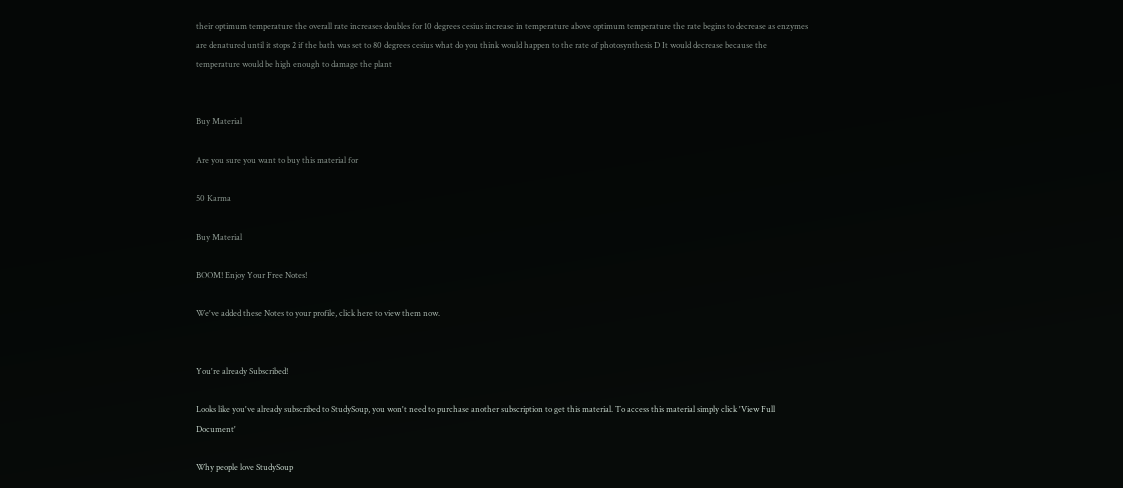their optimum temperature the overall rate increases doubles for 10 degrees cesius increase in temperature above optimum temperature the rate begins to decrease as enzymes are denatured until it stops 2 if the bath was set to 80 degrees cesius what do you think would happen to the rate of photosynthesis D It would decrease because the temperature would be high enough to damage the plant


Buy Material

Are you sure you want to buy this material for

50 Karma

Buy Material

BOOM! Enjoy Your Free Notes!

We've added these Notes to your profile, click here to view them now.


You're already Subscribed!

Looks like you've already subscribed to StudySoup, you won't need to purchase another subscription to get this material. To access this material simply click 'View Full Document'

Why people love StudySoup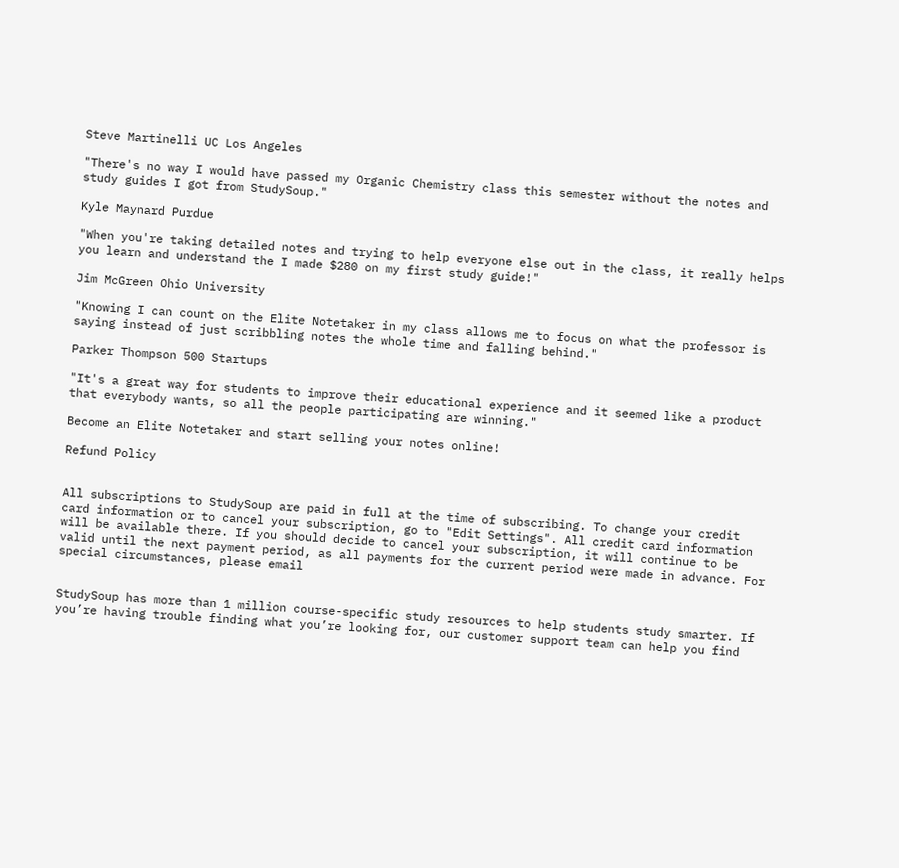Steve Martinelli UC Los Angeles

"There's no way I would have passed my Organic Chemistry class this semester without the notes and study guides I got from StudySoup."

Kyle Maynard Purdue

"When you're taking detailed notes and trying to help everyone else out in the class, it really helps you learn and understand the I made $280 on my first study guide!"

Jim McGreen Ohio University

"Knowing I can count on the Elite Notetaker in my class allows me to focus on what the professor is saying instead of just scribbling notes the whole time and falling behind."

Parker Thompson 500 Startups

"It's a great way for students to improve their educational experience and it seemed like a product that everybody wants, so all the people participating are winning."

Become an Elite Notetaker and start selling your notes online!

Refund Policy


All subscriptions to StudySoup are paid in full at the time of subscribing. To change your credit card information or to cancel your subscription, go to "Edit Settings". All credit card information will be available there. If you should decide to cancel your subscription, it will continue to be valid until the next payment period, as all payments for the current period were made in advance. For special circumstances, please email


StudySoup has more than 1 million course-specific study resources to help students study smarter. If you’re having trouble finding what you’re looking for, our customer support team can help you find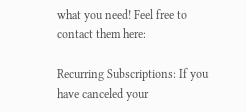what you need! Feel free to contact them here:

Recurring Subscriptions: If you have canceled your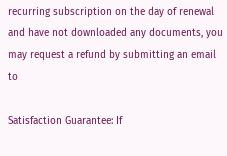recurring subscription on the day of renewal and have not downloaded any documents, you may request a refund by submitting an email to

Satisfaction Guarantee: If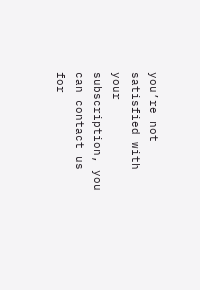you’re not satisfied with your subscription, you can contact us for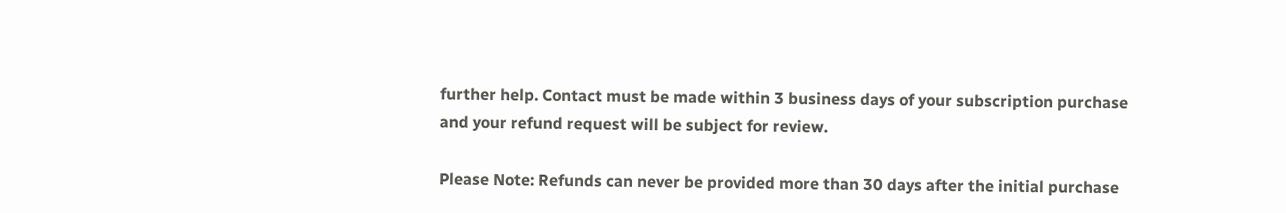further help. Contact must be made within 3 business days of your subscription purchase and your refund request will be subject for review.

Please Note: Refunds can never be provided more than 30 days after the initial purchase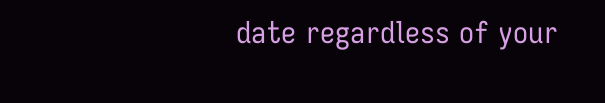date regardless of your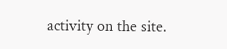activity on the site.